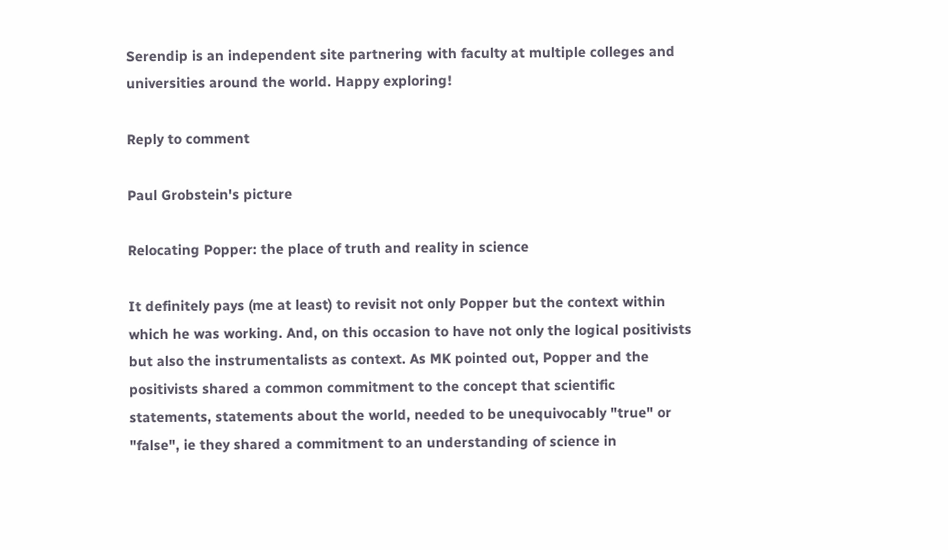Serendip is an independent site partnering with faculty at multiple colleges and universities around the world. Happy exploring!

Reply to comment

Paul Grobstein's picture

Relocating Popper: the place of truth and reality in science

It definitely pays (me at least) to revisit not only Popper but the context within which he was working. And, on this occasion to have not only the logical positivists but also the instrumentalists as context. As MK pointed out, Popper and the positivists shared a common commitment to the concept that scientific statements, statements about the world, needed to be unequivocably "true" or "false", ie they shared a commitment to an understanding of science in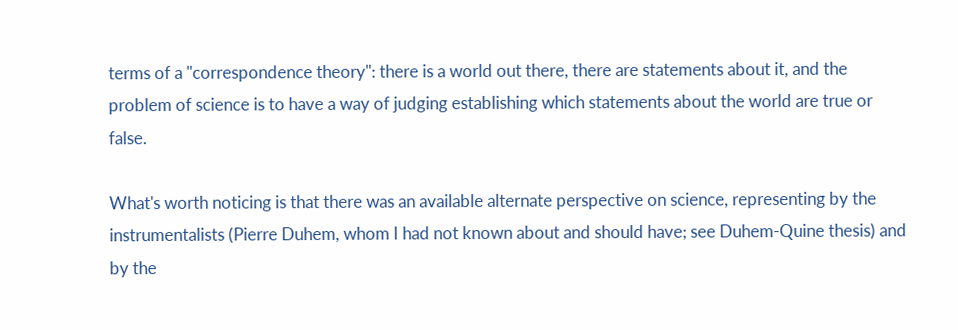terms of a "correspondence theory": there is a world out there, there are statements about it, and the problem of science is to have a way of judging establishing which statements about the world are true or false.

What's worth noticing is that there was an available alternate perspective on science, representing by the instrumentalists (Pierre Duhem, whom I had not known about and should have; see Duhem-Quine thesis) and by the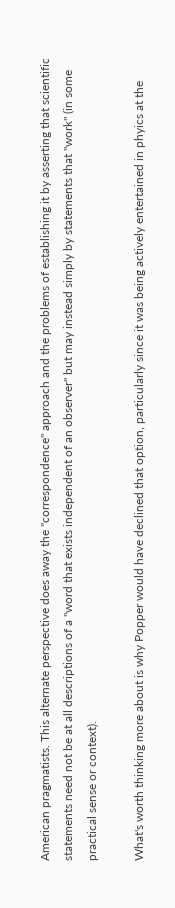American pragmatists. This alternate perspective does away the "correspondence" approach and the problems of establishing it by asserting that scientific statements need not be at all descriptions of a "word that exists independent of an observer" but may instead simply by statements that "work" (in some practical sense or context).

What's worth thinking more about is why Popper would have declined that option, particularly since it was being actively entertained in phyics at the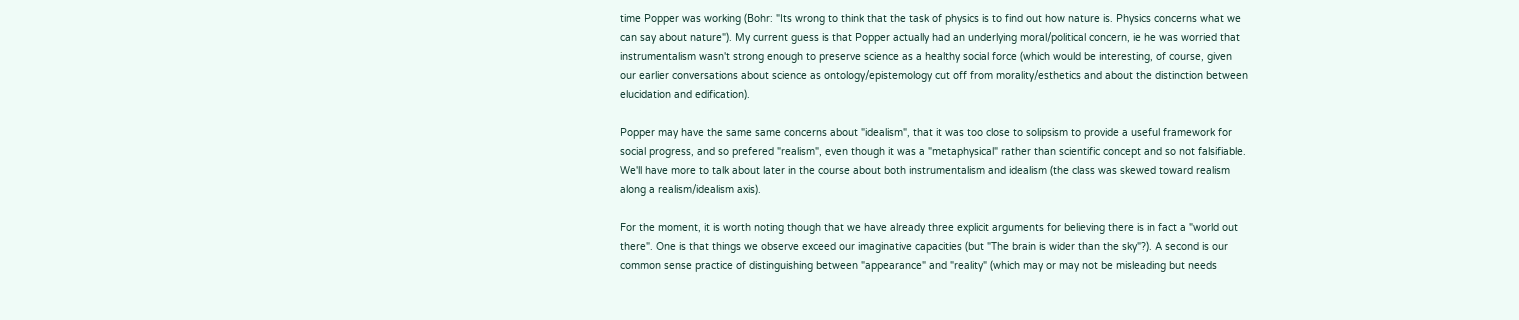time Popper was working (Bohr: "Its wrong to think that the task of physics is to find out how nature is. Physics concerns what we can say about nature"). My current guess is that Popper actually had an underlying moral/political concern, ie he was worried that instrumentalism wasn't strong enough to preserve science as a healthy social force (which would be interesting, of course, given our earlier conversations about science as ontology/epistemology cut off from morality/esthetics and about the distinction between elucidation and edification).

Popper may have the same same concerns about "idealism", that it was too close to solipsism to provide a useful framework for social progress, and so prefered "realism", even though it was a "metaphysical" rather than scientific concept and so not falsifiable. We'll have more to talk about later in the course about both instrumentalism and idealism (the class was skewed toward realism along a realism/idealism axis).

For the moment, it is worth noting though that we have already three explicit arguments for believing there is in fact a "world out there". One is that things we observe exceed our imaginative capacities (but "The brain is wider than the sky"?). A second is our common sense practice of distinguishing between "appearance" and "reality" (which may or may not be misleading but needs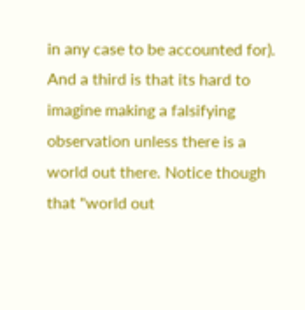in any case to be accounted for). And a third is that its hard to imagine making a falsifying observation unless there is a world out there. Notice though that "world out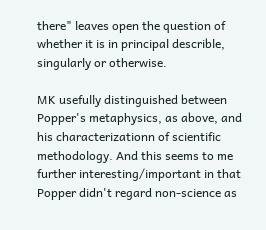there" leaves open the question of whether it is in principal describle, singularly or otherwise.

MK usefully distinguished between Popper's metaphysics, as above, and his characterizationn of scientific methodology. And this seems to me further interesting/important in that Popper didn't regard non-science as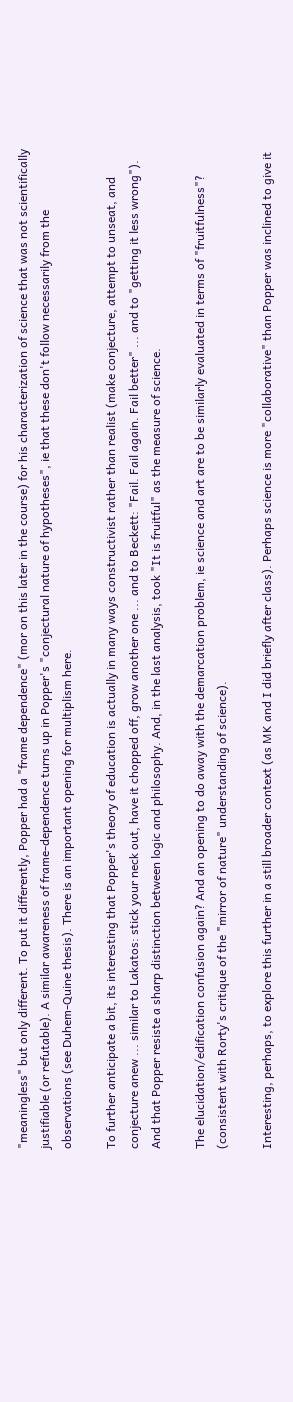"meaningless" but only different. To put it differently, Popper had a "frame dependence" (mor on this later in the course) for his characterization of science that was not scientifically justifiable (or refutable). A similar awareness of frame-dependence turns up in Popper's "conjectural nature of hypotheses", ie that these don't follow necessarily from the observations (see Duhem-Quine thesis). There is an important opening for multiplism here.

To further anticipate a bit, its interesting that Popper's theory of education is actually in many ways constructivist rather than realist (make conjecture, attempt to unseat, and conjecture anew ... similar to Lakatos: stick your neck out, have it chopped off, grow another one ... and to Beckett: "Fail. Fail again. Fail better" ... and to "getting it less wrong"). And that Popper resiste a sharp distinction between logic and philosophy. And, in the last analysis, took "It is fruitful" as the measure of science.

The elucidation/edification confusion again? And an opening to do away with the demarcation problem, ie science and art are to be similarly evaluated in terms of "fruitfulness"? (consistent with Rorty's critique of the "mirror of nature" understanding of science).

Interesting, perhaps, to explore this further in a still broader context (as MK and I did briefly after class). Perhaps science is more "collaborative" than Popper was inclined to give it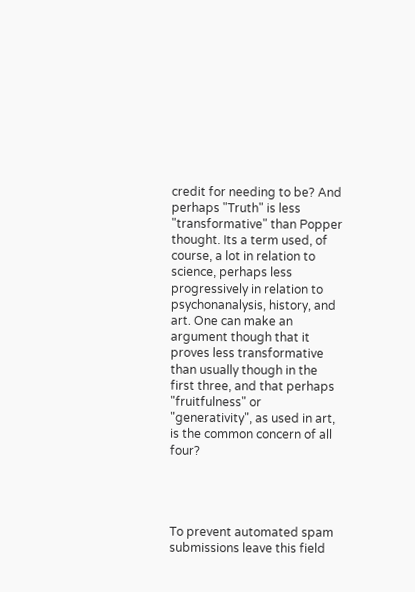credit for needing to be? And perhaps "Truth" is less "transformative" than Popper thought. Its a term used, of course, a lot in relation to science, perhaps less progressively in relation to psychonanalysis, history, and art. One can make an argument though that it proves less transformative than usually though in the first three, and that perhaps "fruitfulness" or "generativity", as used in art, is the common concern of all four?




To prevent automated spam submissions leave this field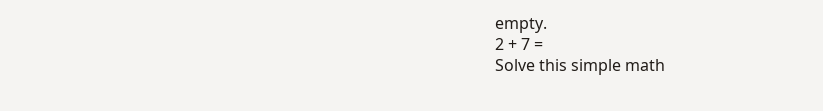empty.
2 + 7 =
Solve this simple math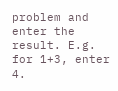problem and enter the result. E.g. for 1+3, enter 4.